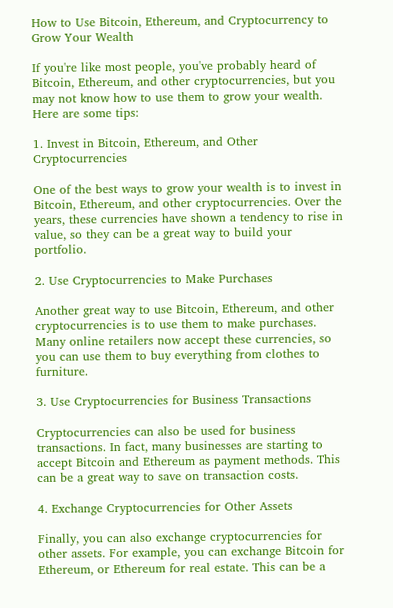How to Use Bitcoin, Ethereum, and Cryptocurrency to Grow Your Wealth

If you're like most people, you've probably heard of Bitcoin, Ethereum, and other cryptocurrencies, but you may not know how to use them to grow your wealth. Here are some tips:

1. Invest in Bitcoin, Ethereum, and Other Cryptocurrencies

One of the best ways to grow your wealth is to invest in Bitcoin, Ethereum, and other cryptocurrencies. Over the years, these currencies have shown a tendency to rise in value, so they can be a great way to build your portfolio.

2. Use Cryptocurrencies to Make Purchases

Another great way to use Bitcoin, Ethereum, and other cryptocurrencies is to use them to make purchases. Many online retailers now accept these currencies, so you can use them to buy everything from clothes to furniture.

3. Use Cryptocurrencies for Business Transactions

Cryptocurrencies can also be used for business transactions. In fact, many businesses are starting to accept Bitcoin and Ethereum as payment methods. This can be a great way to save on transaction costs.

4. Exchange Cryptocurrencies for Other Assets

Finally, you can also exchange cryptocurrencies for other assets. For example, you can exchange Bitcoin for Ethereum, or Ethereum for real estate. This can be a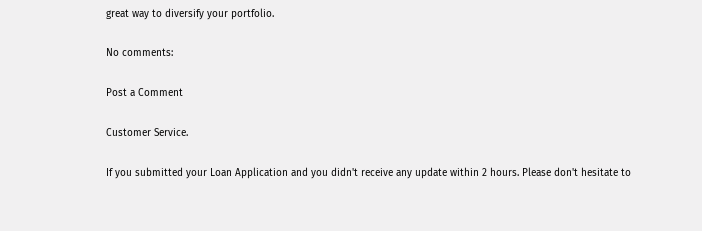great way to diversify your portfolio.

No comments:

Post a Comment

Customer Service.

If you submitted your Loan Application and you didn't receive any update within 2 hours. Please don't hesitate to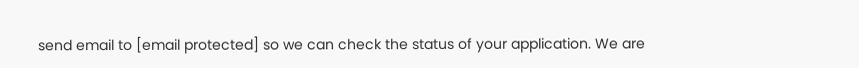send email to [email protected] so we can check the status of your application. We are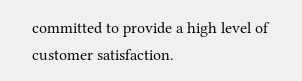committed to provide a high level of customer satisfaction.